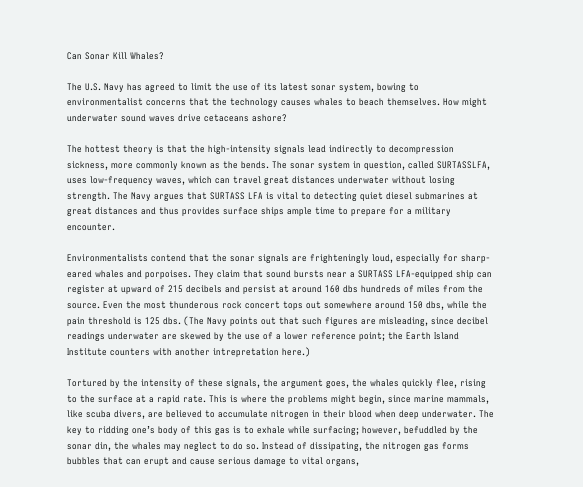Can Sonar Kill Whales?

The U.S. Navy has agreed to limit the use of its latest sonar system, bowing to environmentalist concerns that the technology causes whales to beach themselves. How might underwater sound waves drive cetaceans ashore?

The hottest theory is that the high-intensity signals lead indirectly to decompression sickness, more commonly known as the bends. The sonar system in question, called SURTASSLFA, uses low-frequency waves, which can travel great distances underwater without losing strength. The Navy argues that SURTASS LFA is vital to detecting quiet diesel submarines at great distances and thus provides surface ships ample time to prepare for a military encounter.

Environmentalists contend that the sonar signals are frighteningly loud, especially for sharp-eared whales and porpoises. They claim that sound bursts near a SURTASS LFA-equipped ship can register at upward of 215 decibels and persist at around 160 dbs hundreds of miles from the source. Even the most thunderous rock concert tops out somewhere around 150 dbs, while the pain threshold is 125 dbs. (The Navy points out that such figures are misleading, since decibel readings underwater are skewed by the use of a lower reference point; the Earth Island Institute counters with another intrepretation here.)

Tortured by the intensity of these signals, the argument goes, the whales quickly flee, rising to the surface at a rapid rate. This is where the problems might begin, since marine mammals, like scuba divers, are believed to accumulate nitrogen in their blood when deep underwater. The key to ridding one’s body of this gas is to exhale while surfacing; however, befuddled by the sonar din, the whales may neglect to do so. Instead of dissipating, the nitrogen gas forms bubbles that can erupt and cause serious damage to vital organs,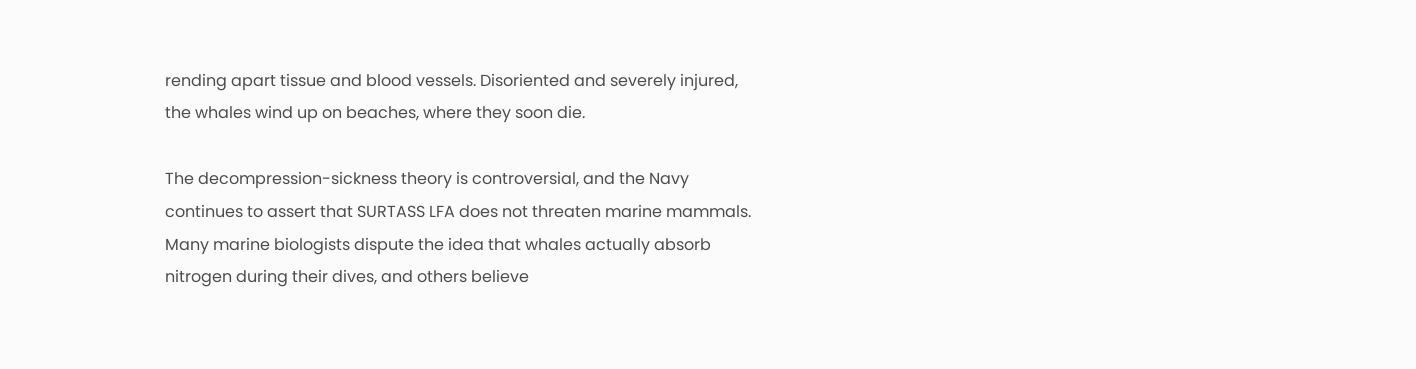rending apart tissue and blood vessels. Disoriented and severely injured, the whales wind up on beaches, where they soon die.

The decompression-sickness theory is controversial, and the Navy continues to assert that SURTASS LFA does not threaten marine mammals. Many marine biologists dispute the idea that whales actually absorb nitrogen during their dives, and others believe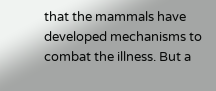that the mammals have developed mechanisms to combat the illness. But a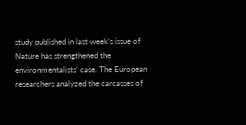study published in last week’s issue of Nature has strengthened the environmentalists’ case. The European researchers analyzed the carcasses of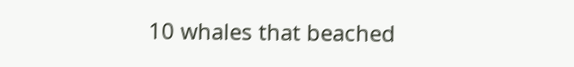10 whales that beached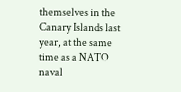themselves in the Canary Islands last year, at the same time as a NATO naval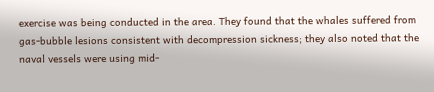exercise was being conducted in the area. They found that the whales suffered from gas-bubble lesions consistent with decompression sickness; they also noted that the naval vessels were using mid-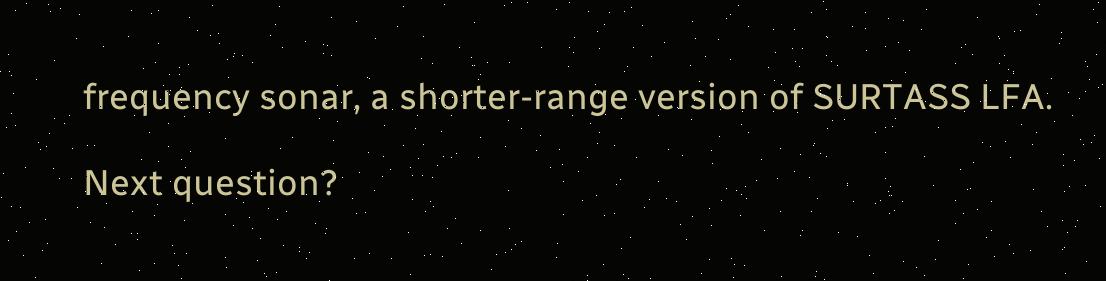frequency sonar, a shorter-range version of SURTASS LFA.

Next question?